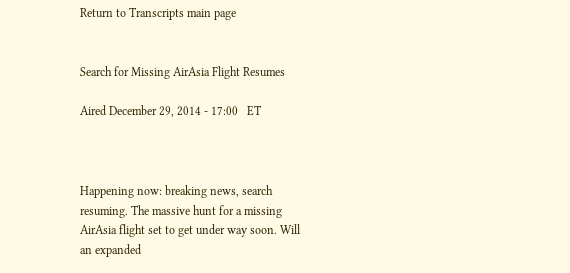Return to Transcripts main page


Search for Missing AirAsia Flight Resumes

Aired December 29, 2014 - 17:00   ET



Happening now: breaking news, search resuming. The massive hunt for a missing AirAsia flight set to get under way soon. Will an expanded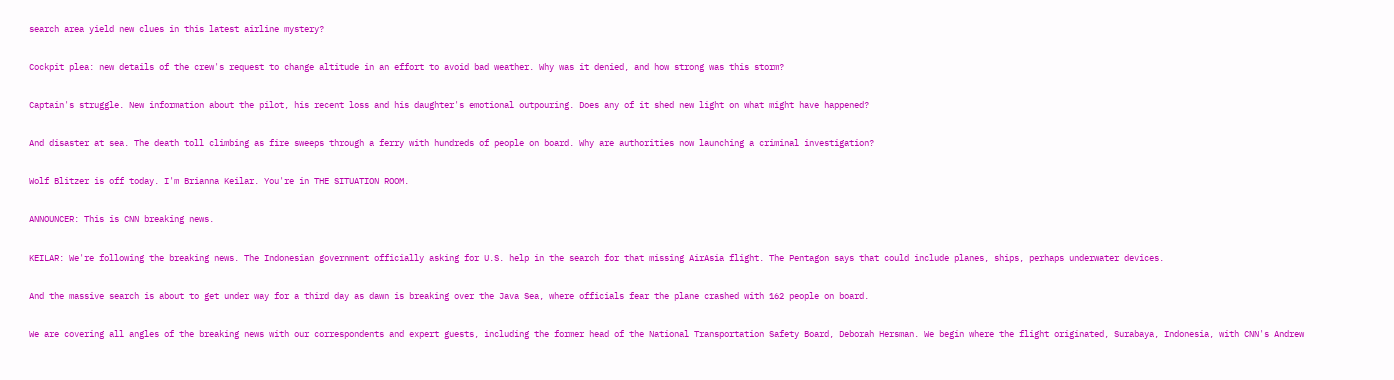search area yield new clues in this latest airline mystery?

Cockpit plea: new details of the crew's request to change altitude in an effort to avoid bad weather. Why was it denied, and how strong was this storm?

Captain's struggle. New information about the pilot, his recent loss and his daughter's emotional outpouring. Does any of it shed new light on what might have happened?

And disaster at sea. The death toll climbing as fire sweeps through a ferry with hundreds of people on board. Why are authorities now launching a criminal investigation?

Wolf Blitzer is off today. I'm Brianna Keilar. You're in THE SITUATION ROOM.

ANNOUNCER: This is CNN breaking news.

KEILAR: We're following the breaking news. The Indonesian government officially asking for U.S. help in the search for that missing AirAsia flight. The Pentagon says that could include planes, ships, perhaps underwater devices.

And the massive search is about to get under way for a third day as dawn is breaking over the Java Sea, where officials fear the plane crashed with 162 people on board.

We are covering all angles of the breaking news with our correspondents and expert guests, including the former head of the National Transportation Safety Board, Deborah Hersman. We begin where the flight originated, Surabaya, Indonesia, with CNN's Andrew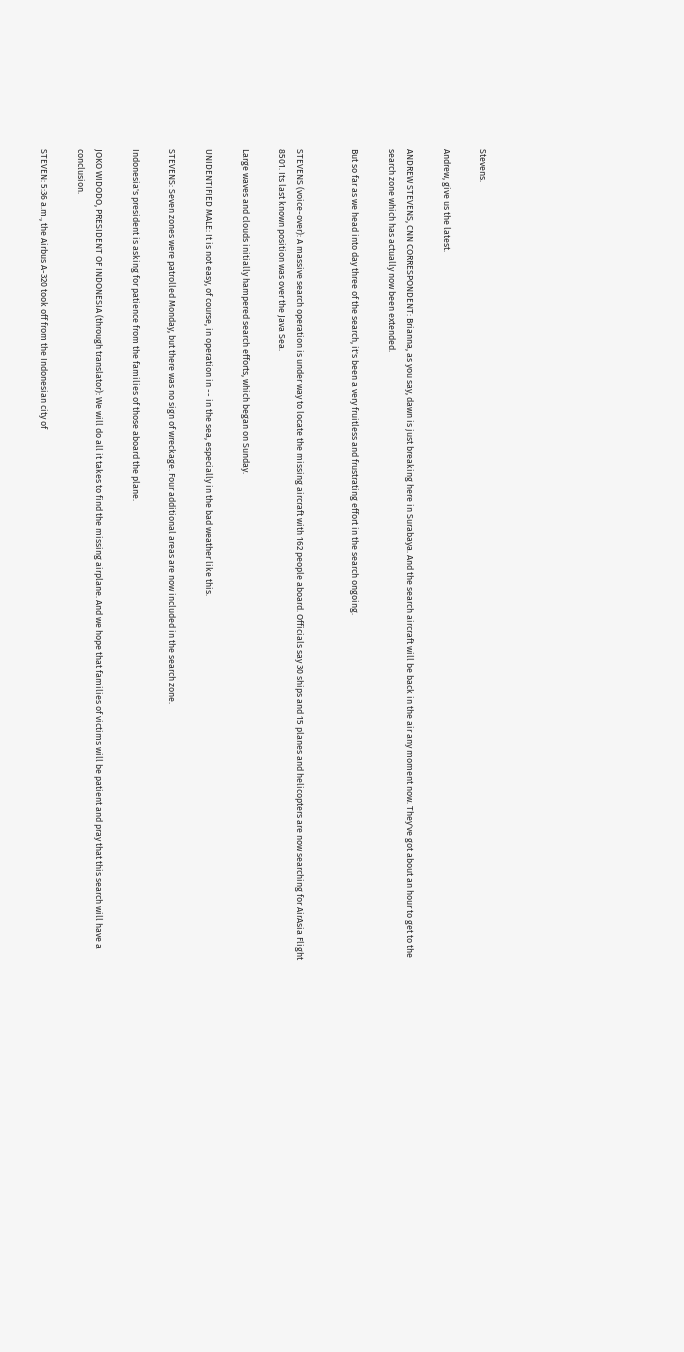Stevens.

Andrew, give us the latest.

ANDREW STEVENS, CNN CORRESPONDENT: Brianna, as you say, dawn is just breaking here in Surabaya. And the search aircraft will be back in the air any moment now. They've got about an hour to get to the search zone which has actually now been extended.

But so far as we head into day three of the search, it's been a very fruitless and frustrating effort in the search ongoing.


STEVENS (voice-over): A massive search operation is under way to locate the missing aircraft with 162 people aboard. Officials say 30 ships and 15 planes and helicopters are now searching for AirAsia Flight 8501. Its last known position was over the Java Sea.

Large waves and clouds initially hampered search efforts, which began on Sunday.

UNIDENTIFIED MALE: It is not easy, of course, in operation in -- in the sea, especially in the bad weather like this.

STEVENS: Seven zones were patrolled Monday, but there was no sign of wreckage. Four additional areas are now included in the search zone.

Indonesia's president is asking for patience from the families of those aboard the plane.

JOKO WIDODO, PRESIDENT OF INDONESIA (through translator): We will do all it takes to find the missing airplane. And we hope that families of victims will be patient and pray that this search will have a conclusion.

STEVEN: 5:36 a.m., the Airbus A-320 took off from the Indonesian city of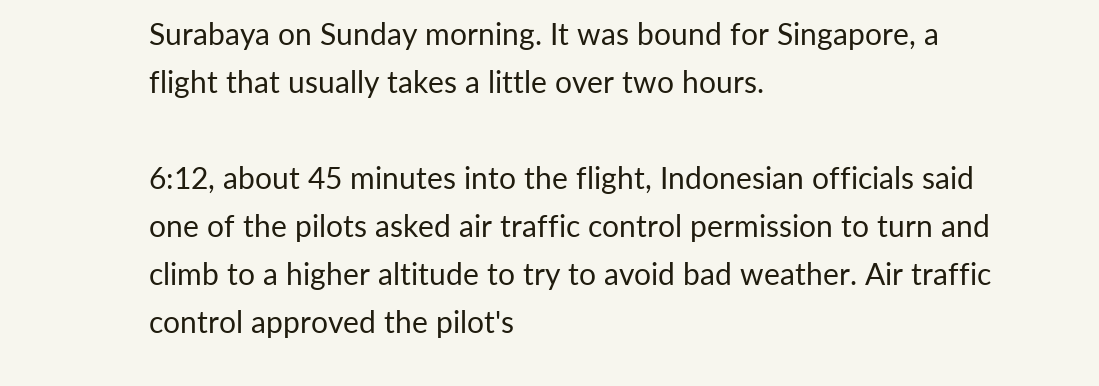Surabaya on Sunday morning. It was bound for Singapore, a flight that usually takes a little over two hours.

6:12, about 45 minutes into the flight, Indonesian officials said one of the pilots asked air traffic control permission to turn and climb to a higher altitude to try to avoid bad weather. Air traffic control approved the pilot's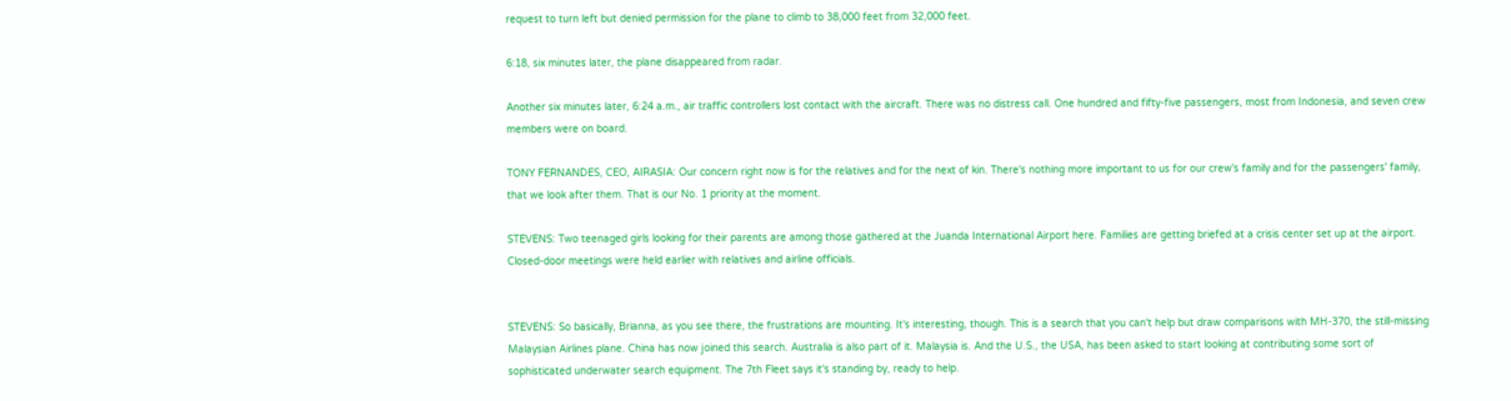request to turn left but denied permission for the plane to climb to 38,000 feet from 32,000 feet.

6:18, six minutes later, the plane disappeared from radar.

Another six minutes later, 6:24 a.m., air traffic controllers lost contact with the aircraft. There was no distress call. One hundred and fifty-five passengers, most from Indonesia, and seven crew members were on board.

TONY FERNANDES, CEO, AIRASIA: Our concern right now is for the relatives and for the next of kin. There's nothing more important to us for our crew's family and for the passengers' family, that we look after them. That is our No. 1 priority at the moment.

STEVENS: Two teenaged girls looking for their parents are among those gathered at the Juanda International Airport here. Families are getting briefed at a crisis center set up at the airport. Closed-door meetings were held earlier with relatives and airline officials.


STEVENS: So basically, Brianna, as you see there, the frustrations are mounting. It's interesting, though. This is a search that you can't help but draw comparisons with MH-370, the still-missing Malaysian Airlines plane. China has now joined this search. Australia is also part of it. Malaysia is. And the U.S., the USA, has been asked to start looking at contributing some sort of sophisticated underwater search equipment. The 7th Fleet says it's standing by, ready to help.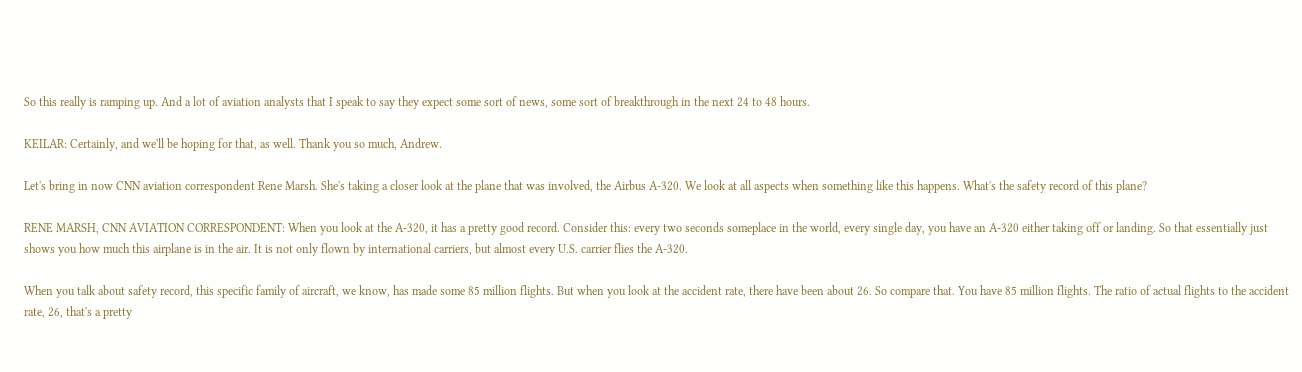So this really is ramping up. And a lot of aviation analysts that I speak to say they expect some sort of news, some sort of breakthrough in the next 24 to 48 hours.

KEILAR: Certainly, and we'll be hoping for that, as well. Thank you so much, Andrew.

Let's bring in now CNN aviation correspondent Rene Marsh. She's taking a closer look at the plane that was involved, the Airbus A-320. We look at all aspects when something like this happens. What's the safety record of this plane?

RENE MARSH, CNN AVIATION CORRESPONDENT: When you look at the A-320, it has a pretty good record. Consider this: every two seconds someplace in the world, every single day, you have an A-320 either taking off or landing. So that essentially just shows you how much this airplane is in the air. It is not only flown by international carriers, but almost every U.S. carrier flies the A-320.

When you talk about safety record, this specific family of aircraft, we know, has made some 85 million flights. But when you look at the accident rate, there have been about 26. So compare that. You have 85 million flights. The ratio of actual flights to the accident rate, 26, that's a pretty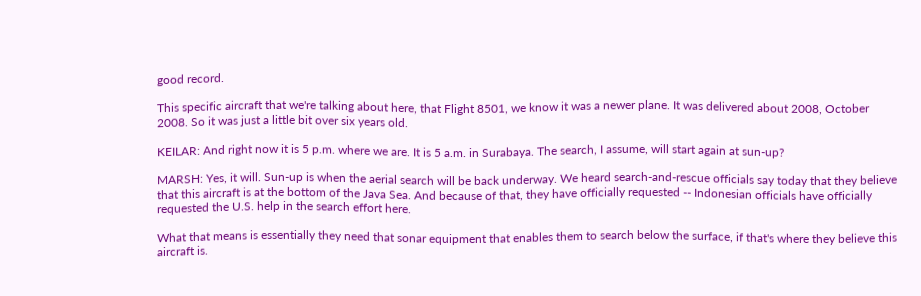good record.

This specific aircraft that we're talking about here, that Flight 8501, we know it was a newer plane. It was delivered about 2008, October 2008. So it was just a little bit over six years old.

KEILAR: And right now it is 5 p.m. where we are. It is 5 a.m. in Surabaya. The search, I assume, will start again at sun-up?

MARSH: Yes, it will. Sun-up is when the aerial search will be back underway. We heard search-and-rescue officials say today that they believe that this aircraft is at the bottom of the Java Sea. And because of that, they have officially requested -- Indonesian officials have officially requested the U.S. help in the search effort here.

What that means is essentially they need that sonar equipment that enables them to search below the surface, if that's where they believe this aircraft is.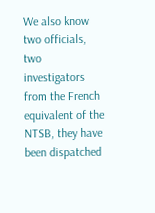We also know two officials, two investigators from the French equivalent of the NTSB, they have been dispatched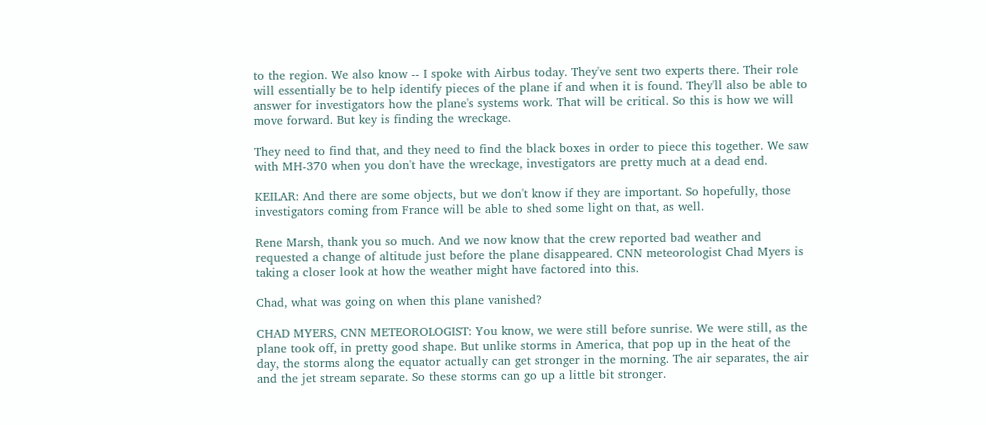to the region. We also know -- I spoke with Airbus today. They've sent two experts there. Their role will essentially be to help identify pieces of the plane if and when it is found. They'll also be able to answer for investigators how the plane's systems work. That will be critical. So this is how we will move forward. But key is finding the wreckage.

They need to find that, and they need to find the black boxes in order to piece this together. We saw with MH-370 when you don't have the wreckage, investigators are pretty much at a dead end.

KEILAR: And there are some objects, but we don't know if they are important. So hopefully, those investigators coming from France will be able to shed some light on that, as well.

Rene Marsh, thank you so much. And we now know that the crew reported bad weather and requested a change of altitude just before the plane disappeared. CNN meteorologist Chad Myers is taking a closer look at how the weather might have factored into this.

Chad, what was going on when this plane vanished?

CHAD MYERS, CNN METEOROLOGIST: You know, we were still before sunrise. We were still, as the plane took off, in pretty good shape. But unlike storms in America, that pop up in the heat of the day, the storms along the equator actually can get stronger in the morning. The air separates, the air and the jet stream separate. So these storms can go up a little bit stronger.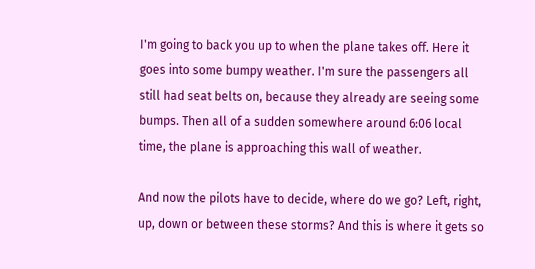I'm going to back you up to when the plane takes off. Here it goes into some bumpy weather. I'm sure the passengers all still had seat belts on, because they already are seeing some bumps. Then all of a sudden somewhere around 6:06 local time, the plane is approaching this wall of weather.

And now the pilots have to decide, where do we go? Left, right, up, down or between these storms? And this is where it gets so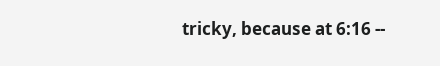tricky, because at 6:16 --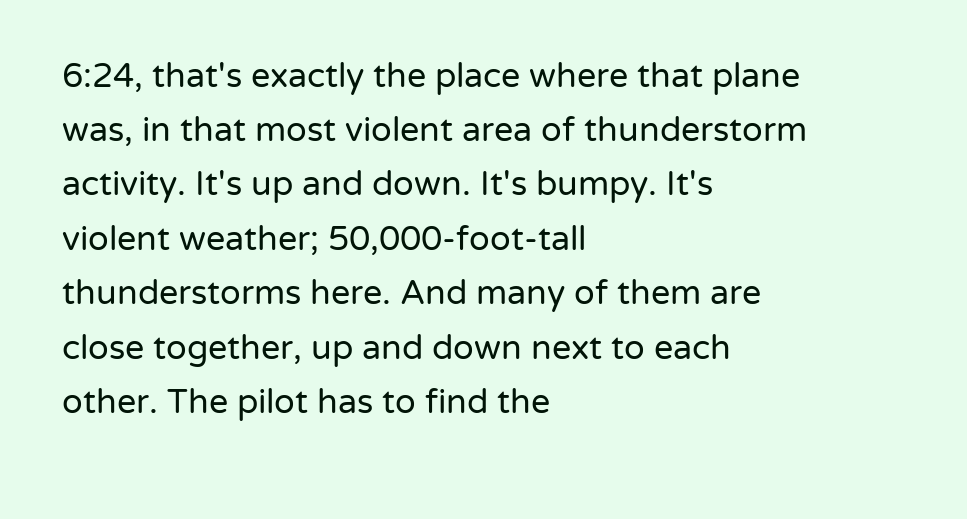6:24, that's exactly the place where that plane was, in that most violent area of thunderstorm activity. It's up and down. It's bumpy. It's violent weather; 50,000-foot-tall thunderstorms here. And many of them are close together, up and down next to each other. The pilot has to find the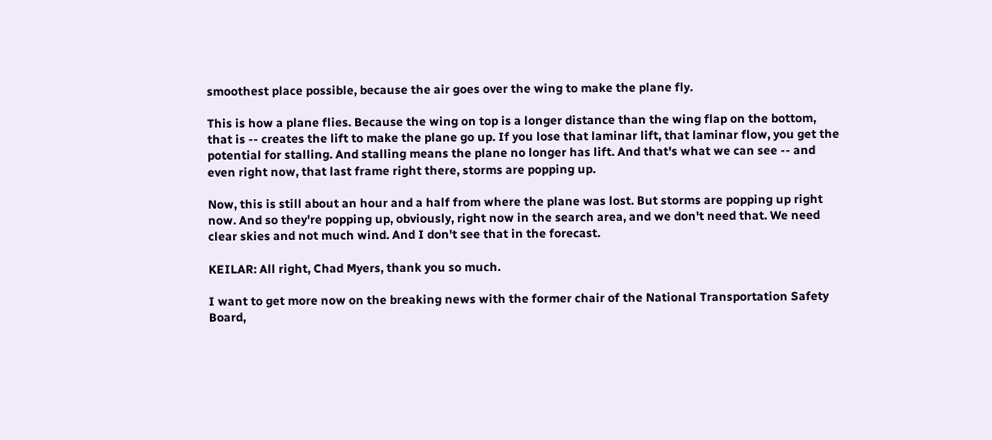smoothest place possible, because the air goes over the wing to make the plane fly.

This is how a plane flies. Because the wing on top is a longer distance than the wing flap on the bottom, that is -- creates the lift to make the plane go up. If you lose that laminar lift, that laminar flow, you get the potential for stalling. And stalling means the plane no longer has lift. And that's what we can see -- and even right now, that last frame right there, storms are popping up.

Now, this is still about an hour and a half from where the plane was lost. But storms are popping up right now. And so they're popping up, obviously, right now in the search area, and we don't need that. We need clear skies and not much wind. And I don't see that in the forecast.

KEILAR: All right, Chad Myers, thank you so much.

I want to get more now on the breaking news with the former chair of the National Transportation Safety Board,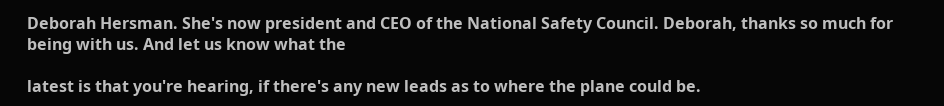Deborah Hersman. She's now president and CEO of the National Safety Council. Deborah, thanks so much for being with us. And let us know what the

latest is that you're hearing, if there's any new leads as to where the plane could be.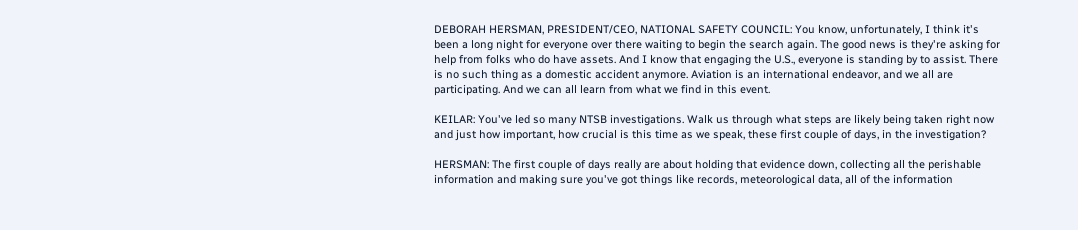DEBORAH HERSMAN, PRESIDENT/CEO, NATIONAL SAFETY COUNCIL: You know, unfortunately, I think it's been a long night for everyone over there waiting to begin the search again. The good news is they're asking for help from folks who do have assets. And I know that engaging the U.S., everyone is standing by to assist. There is no such thing as a domestic accident anymore. Aviation is an international endeavor, and we all are participating. And we can all learn from what we find in this event.

KEILAR: You've led so many NTSB investigations. Walk us through what steps are likely being taken right now and just how important, how crucial is this time as we speak, these first couple of days, in the investigation?

HERSMAN: The first couple of days really are about holding that evidence down, collecting all the perishable information and making sure you've got things like records, meteorological data, all of the information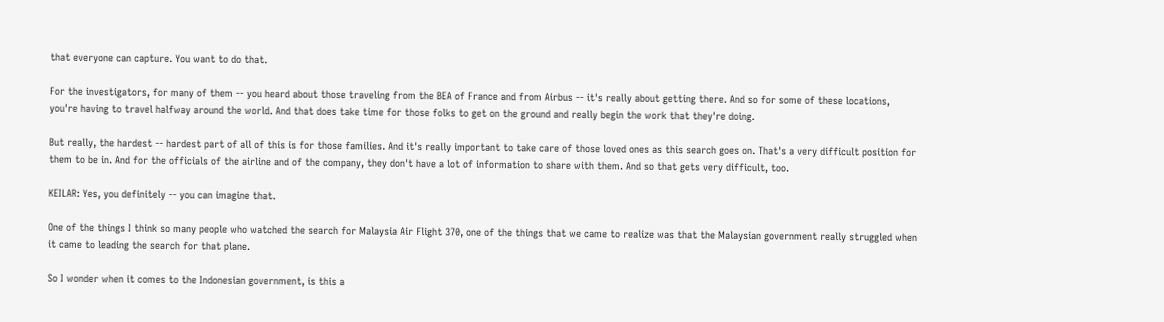that everyone can capture. You want to do that.

For the investigators, for many of them -- you heard about those traveling from the BEA of France and from Airbus -- it's really about getting there. And so for some of these locations, you're having to travel halfway around the world. And that does take time for those folks to get on the ground and really begin the work that they're doing.

But really, the hardest -- hardest part of all of this is for those families. And it's really important to take care of those loved ones as this search goes on. That's a very difficult position for them to be in. And for the officials of the airline and of the company, they don't have a lot of information to share with them. And so that gets very difficult, too.

KEILAR: Yes, you definitely -- you can imagine that.

One of the things I think so many people who watched the search for Malaysia Air Flight 370, one of the things that we came to realize was that the Malaysian government really struggled when it came to leading the search for that plane.

So I wonder when it comes to the Indonesian government, is this a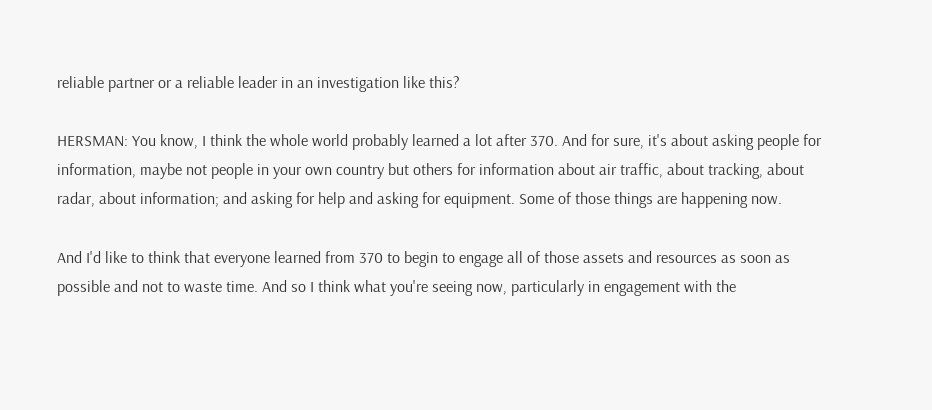reliable partner or a reliable leader in an investigation like this?

HERSMAN: You know, I think the whole world probably learned a lot after 370. And for sure, it's about asking people for information, maybe not people in your own country but others for information about air traffic, about tracking, about radar, about information; and asking for help and asking for equipment. Some of those things are happening now.

And I'd like to think that everyone learned from 370 to begin to engage all of those assets and resources as soon as possible and not to waste time. And so I think what you're seeing now, particularly in engagement with the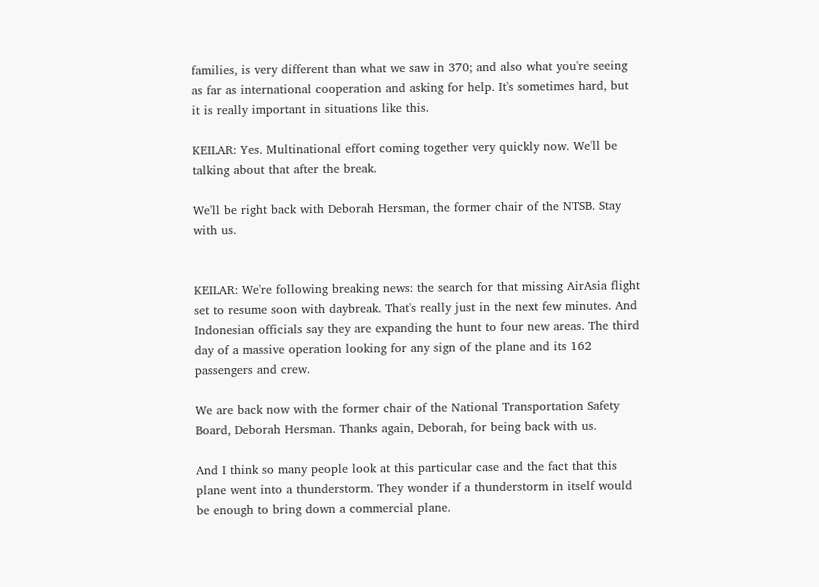families, is very different than what we saw in 370; and also what you're seeing as far as international cooperation and asking for help. It's sometimes hard, but it is really important in situations like this.

KEILAR: Yes. Multinational effort coming together very quickly now. We'll be talking about that after the break.

We'll be right back with Deborah Hersman, the former chair of the NTSB. Stay with us.


KEILAR: We're following breaking news: the search for that missing AirAsia flight set to resume soon with daybreak. That's really just in the next few minutes. And Indonesian officials say they are expanding the hunt to four new areas. The third day of a massive operation looking for any sign of the plane and its 162 passengers and crew.

We are back now with the former chair of the National Transportation Safety Board, Deborah Hersman. Thanks again, Deborah, for being back with us.

And I think so many people look at this particular case and the fact that this plane went into a thunderstorm. They wonder if a thunderstorm in itself would be enough to bring down a commercial plane.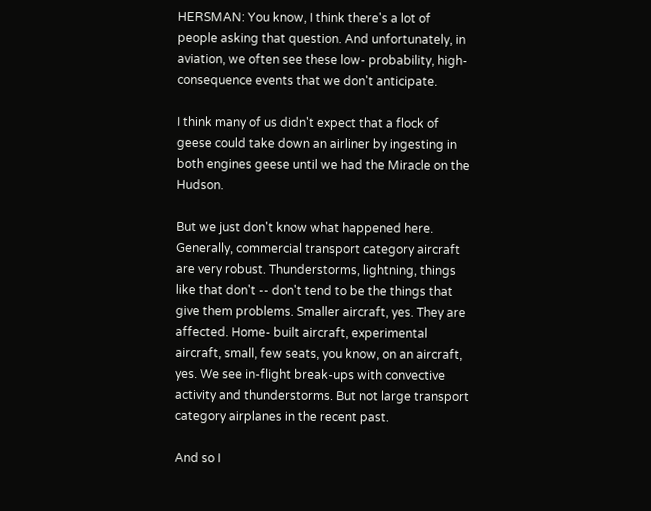HERSMAN: You know, I think there's a lot of people asking that question. And unfortunately, in aviation, we often see these low- probability, high-consequence events that we don't anticipate.

I think many of us didn't expect that a flock of geese could take down an airliner by ingesting in both engines geese until we had the Miracle on the Hudson.

But we just don't know what happened here. Generally, commercial transport category aircraft are very robust. Thunderstorms, lightning, things like that don't -- don't tend to be the things that give them problems. Smaller aircraft, yes. They are affected. Home- built aircraft, experimental aircraft, small, few seats, you know, on an aircraft, yes. We see in-flight break-ups with convective activity and thunderstorms. But not large transport category airplanes in the recent past.

And so I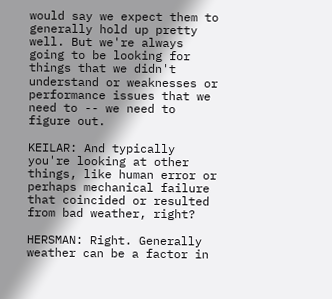would say we expect them to generally hold up pretty well. But we're always going to be looking for things that we didn't understand or weaknesses or performance issues that we need to -- we need to figure out.

KEILAR: And typically you're looking at other things, like human error or perhaps mechanical failure that coincided or resulted from bad weather, right?

HERSMAN: Right. Generally weather can be a factor in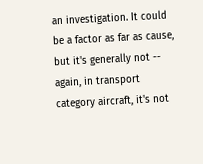an investigation. It could be a factor as far as cause, but it's generally not -- again, in transport category aircraft, it's not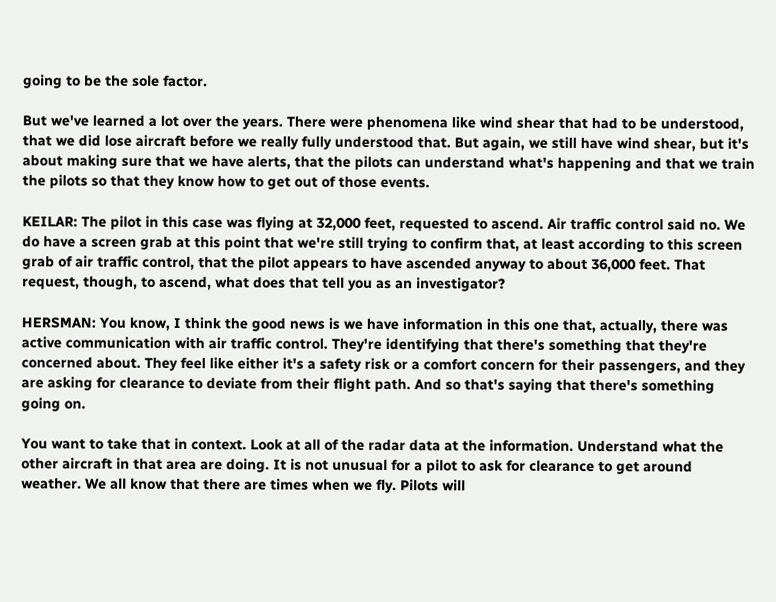going to be the sole factor.

But we've learned a lot over the years. There were phenomena like wind shear that had to be understood, that we did lose aircraft before we really fully understood that. But again, we still have wind shear, but it's about making sure that we have alerts, that the pilots can understand what's happening and that we train the pilots so that they know how to get out of those events.

KEILAR: The pilot in this case was flying at 32,000 feet, requested to ascend. Air traffic control said no. We do have a screen grab at this point that we're still trying to confirm that, at least according to this screen grab of air traffic control, that the pilot appears to have ascended anyway to about 36,000 feet. That request, though, to ascend, what does that tell you as an investigator?

HERSMAN: You know, I think the good news is we have information in this one that, actually, there was active communication with air traffic control. They're identifying that there's something that they're concerned about. They feel like either it's a safety risk or a comfort concern for their passengers, and they are asking for clearance to deviate from their flight path. And so that's saying that there's something going on.

You want to take that in context. Look at all of the radar data at the information. Understand what the other aircraft in that area are doing. It is not unusual for a pilot to ask for clearance to get around weather. We all know that there are times when we fly. Pilots will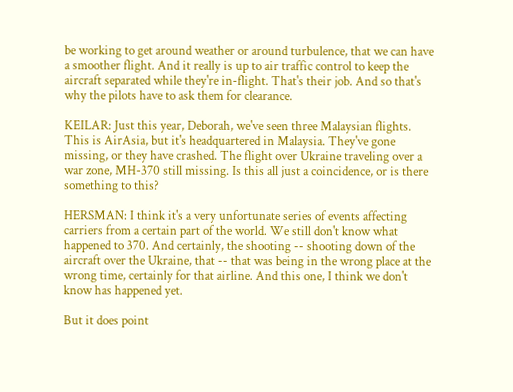be working to get around weather or around turbulence, that we can have a smoother flight. And it really is up to air traffic control to keep the aircraft separated while they're in-flight. That's their job. And so that's why the pilots have to ask them for clearance.

KEILAR: Just this year, Deborah, we've seen three Malaysian flights. This is AirAsia, but it's headquartered in Malaysia. They've gone missing, or they have crashed. The flight over Ukraine traveling over a war zone, MH-370 still missing. Is this all just a coincidence, or is there something to this?

HERSMAN: I think it's a very unfortunate series of events affecting carriers from a certain part of the world. We still don't know what happened to 370. And certainly, the shooting -- shooting down of the aircraft over the Ukraine, that -- that was being in the wrong place at the wrong time, certainly for that airline. And this one, I think we don't know has happened yet.

But it does point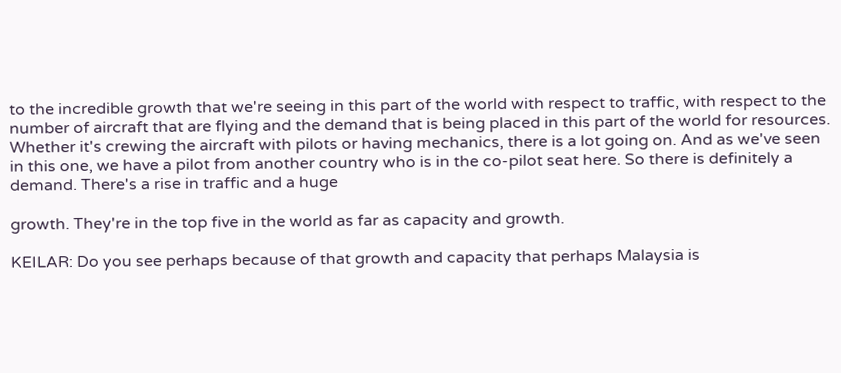to the incredible growth that we're seeing in this part of the world with respect to traffic, with respect to the number of aircraft that are flying and the demand that is being placed in this part of the world for resources. Whether it's crewing the aircraft with pilots or having mechanics, there is a lot going on. And as we've seen in this one, we have a pilot from another country who is in the co-pilot seat here. So there is definitely a demand. There's a rise in traffic and a huge

growth. They're in the top five in the world as far as capacity and growth.

KEILAR: Do you see perhaps because of that growth and capacity that perhaps Malaysia is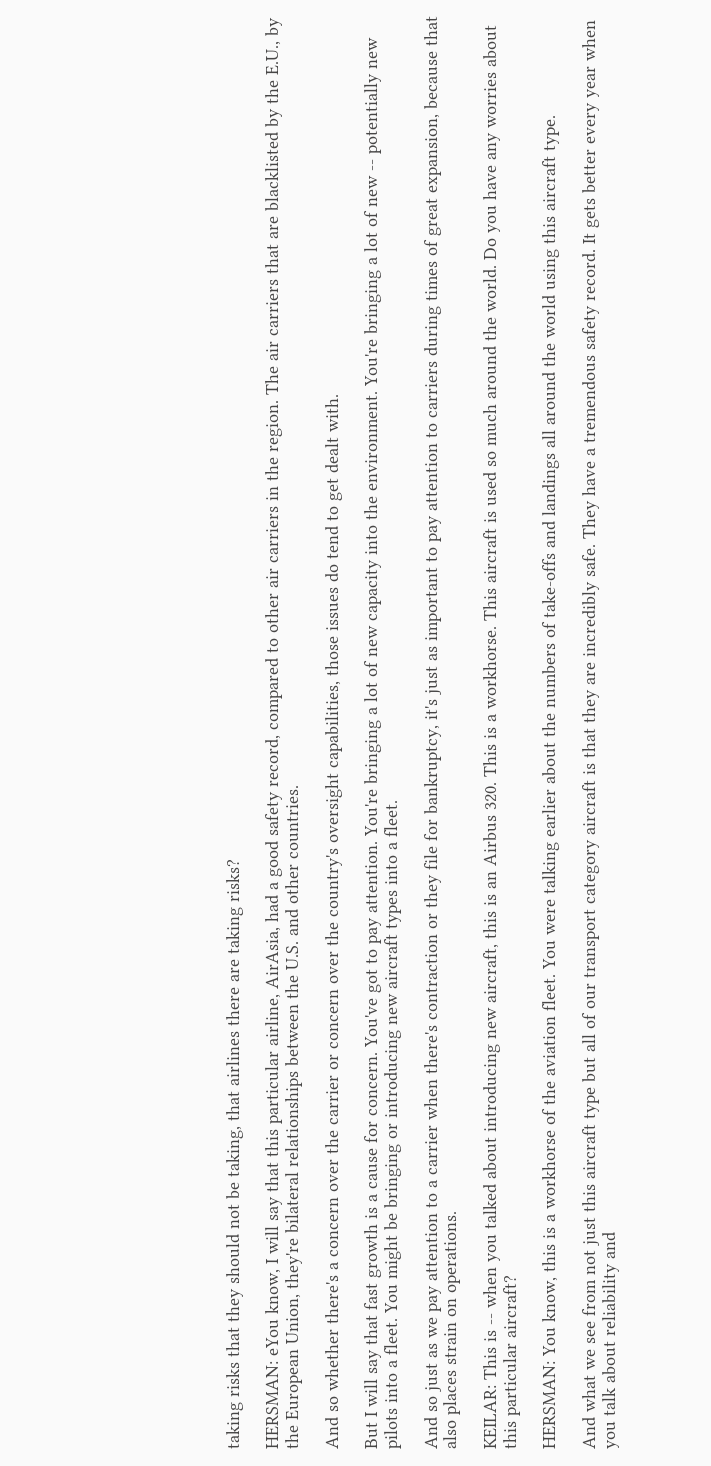taking risks that they should not be taking, that airlines there are taking risks?

HERSMAN: eYou know, I will say that this particular airline, AirAsia, had a good safety record, compared to other air carriers in the region. The air carriers that are blacklisted by the E.U., by the European Union, they're bilateral relationships between the U.S. and other countries.

And so whether there's a concern over the carrier or concern over the country's oversight capabilities, those issues do tend to get dealt with.

But I will say that fast growth is a cause for concern. You've got to pay attention. You're bringing a lot of new capacity into the environment. You're bringing a lot of new -- potentially new pilots into a fleet. You might be bringing or introducing new aircraft types into a fleet.

And so just as we pay attention to a carrier when there's contraction or they file for bankruptcy, it's just as important to pay attention to carriers during times of great expansion, because that also places strain on operations.

KEILAR: This is -- when you talked about introducing new aircraft, this is an Airbus 320. This is a workhorse. This aircraft is used so much around the world. Do you have any worries about this particular aircraft?

HERSMAN: You know, this is a workhorse of the aviation fleet. You were talking earlier about the numbers of take-offs and landings all around the world using this aircraft type.

And what we see from not just this aircraft type but all of our transport category aircraft is that they are incredibly safe. They have a tremendous safety record. It gets better every year when you talk about reliability and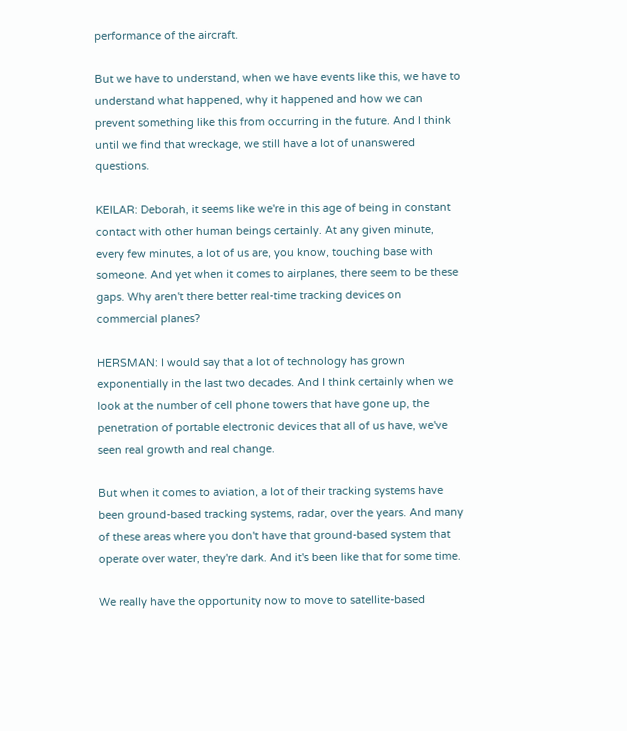performance of the aircraft.

But we have to understand, when we have events like this, we have to understand what happened, why it happened and how we can prevent something like this from occurring in the future. And I think until we find that wreckage, we still have a lot of unanswered questions.

KEILAR: Deborah, it seems like we're in this age of being in constant contact with other human beings certainly. At any given minute, every few minutes, a lot of us are, you know, touching base with someone. And yet when it comes to airplanes, there seem to be these gaps. Why aren't there better real-time tracking devices on commercial planes?

HERSMAN: I would say that a lot of technology has grown exponentially in the last two decades. And I think certainly when we look at the number of cell phone towers that have gone up, the penetration of portable electronic devices that all of us have, we've seen real growth and real change.

But when it comes to aviation, a lot of their tracking systems have been ground-based tracking systems, radar, over the years. And many of these areas where you don't have that ground-based system that operate over water, they're dark. And it's been like that for some time.

We really have the opportunity now to move to satellite-based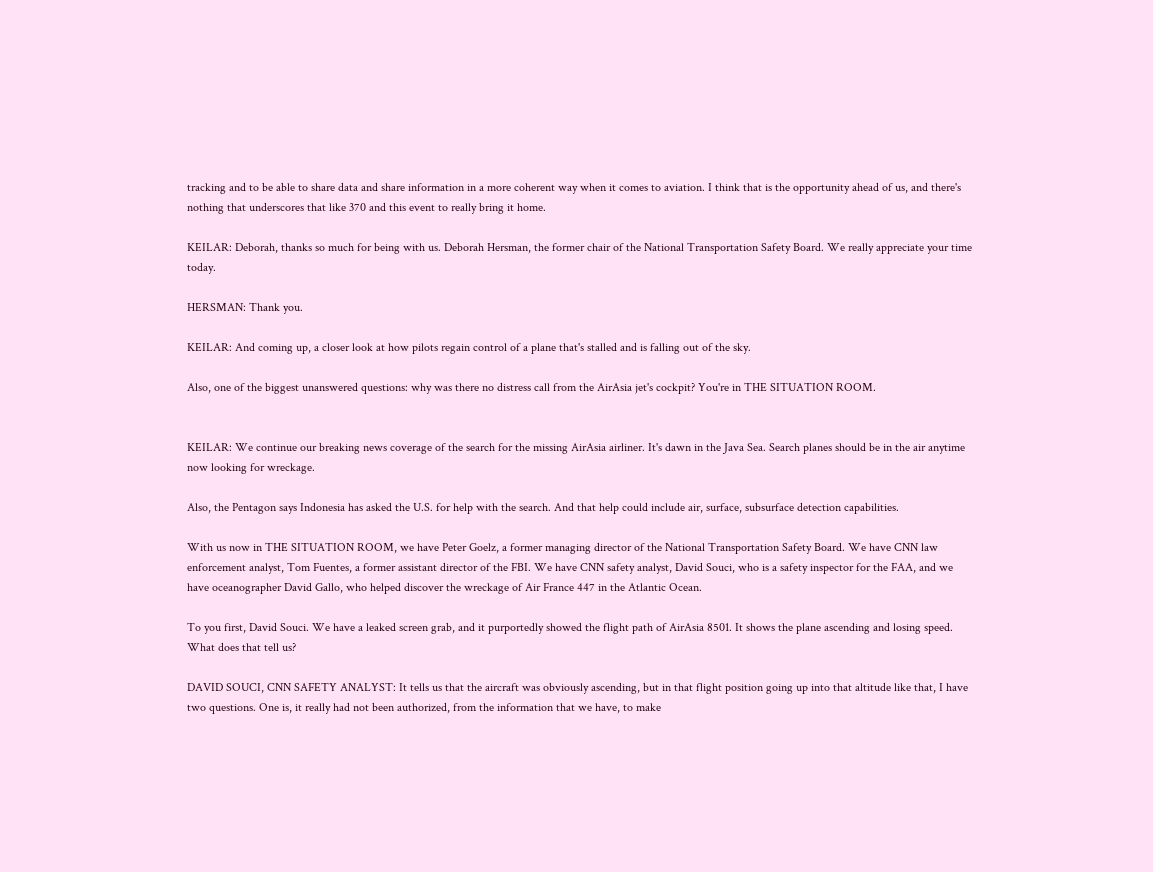tracking and to be able to share data and share information in a more coherent way when it comes to aviation. I think that is the opportunity ahead of us, and there's nothing that underscores that like 370 and this event to really bring it home.

KEILAR: Deborah, thanks so much for being with us. Deborah Hersman, the former chair of the National Transportation Safety Board. We really appreciate your time today.

HERSMAN: Thank you.

KEILAR: And coming up, a closer look at how pilots regain control of a plane that's stalled and is falling out of the sky.

Also, one of the biggest unanswered questions: why was there no distress call from the AirAsia jet's cockpit? You're in THE SITUATION ROOM.


KEILAR: We continue our breaking news coverage of the search for the missing AirAsia airliner. It's dawn in the Java Sea. Search planes should be in the air anytime now looking for wreckage.

Also, the Pentagon says Indonesia has asked the U.S. for help with the search. And that help could include air, surface, subsurface detection capabilities.

With us now in THE SITUATION ROOM, we have Peter Goelz, a former managing director of the National Transportation Safety Board. We have CNN law enforcement analyst, Tom Fuentes, a former assistant director of the FBI. We have CNN safety analyst, David Souci, who is a safety inspector for the FAA, and we have oceanographer David Gallo, who helped discover the wreckage of Air France 447 in the Atlantic Ocean.

To you first, David Souci. We have a leaked screen grab, and it purportedly showed the flight path of AirAsia 8501. It shows the plane ascending and losing speed. What does that tell us?

DAVID SOUCI, CNN SAFETY ANALYST: It tells us that the aircraft was obviously ascending, but in that flight position going up into that altitude like that, I have two questions. One is, it really had not been authorized, from the information that we have, to make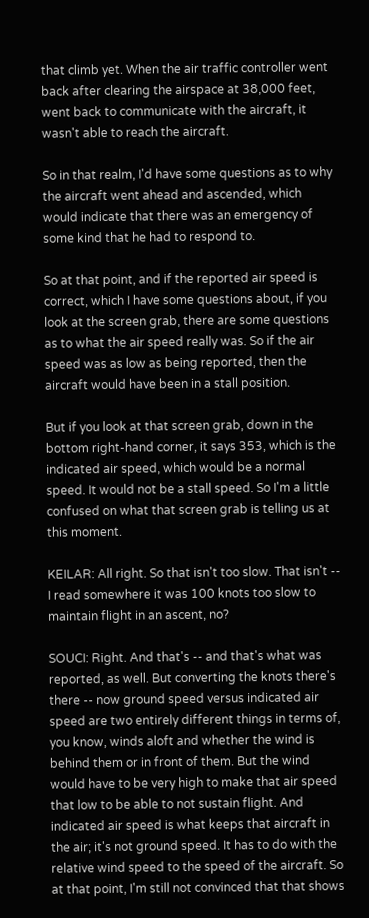that climb yet. When the air traffic controller went back after clearing the airspace at 38,000 feet, went back to communicate with the aircraft, it wasn't able to reach the aircraft.

So in that realm, I'd have some questions as to why the aircraft went ahead and ascended, which would indicate that there was an emergency of some kind that he had to respond to.

So at that point, and if the reported air speed is correct, which I have some questions about, if you look at the screen grab, there are some questions as to what the air speed really was. So if the air speed was as low as being reported, then the aircraft would have been in a stall position.

But if you look at that screen grab, down in the bottom right-hand corner, it says 353, which is the indicated air speed, which would be a normal speed. It would not be a stall speed. So I'm a little confused on what that screen grab is telling us at this moment.

KEILAR: All right. So that isn't too slow. That isn't -- I read somewhere it was 100 knots too slow to maintain flight in an ascent, no?

SOUCI: Right. And that's -- and that's what was reported, as well. But converting the knots there's there -- now ground speed versus indicated air speed are two entirely different things in terms of, you know, winds aloft and whether the wind is behind them or in front of them. But the wind would have to be very high to make that air speed that low to be able to not sustain flight. And indicated air speed is what keeps that aircraft in the air; it's not ground speed. It has to do with the relative wind speed to the speed of the aircraft. So at that point, I'm still not convinced that that shows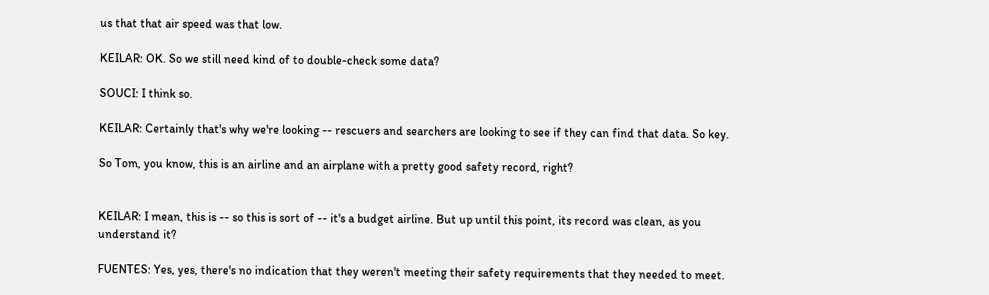us that that air speed was that low.

KEILAR: OK. So we still need kind of to double-check some data?

SOUCI: I think so.

KEILAR: Certainly that's why we're looking -- rescuers and searchers are looking to see if they can find that data. So key.

So Tom, you know, this is an airline and an airplane with a pretty good safety record, right?


KEILAR: I mean, this is -- so this is sort of -- it's a budget airline. But up until this point, its record was clean, as you understand it?

FUENTES: Yes, yes, there's no indication that they weren't meeting their safety requirements that they needed to meet.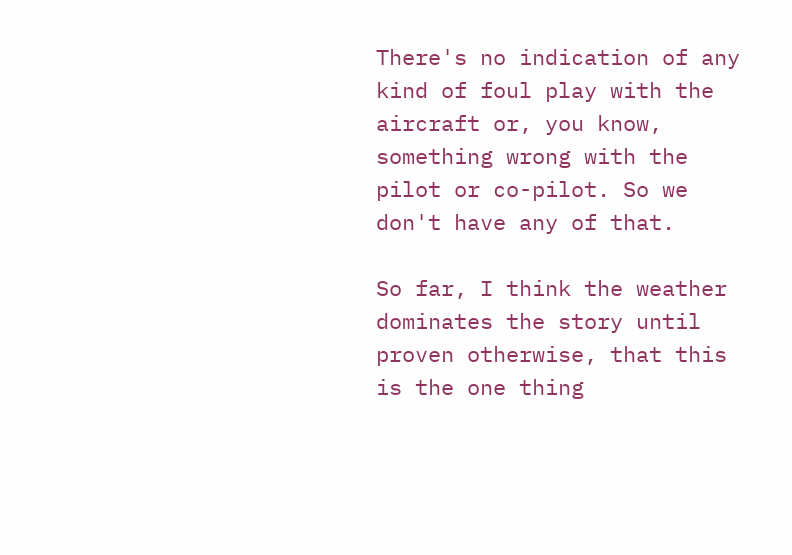There's no indication of any kind of foul play with the aircraft or, you know, something wrong with the pilot or co-pilot. So we don't have any of that.

So far, I think the weather dominates the story until proven otherwise, that this is the one thing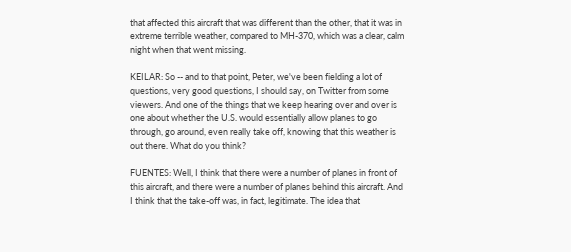that affected this aircraft that was different than the other, that it was in extreme terrible weather, compared to MH-370, which was a clear, calm night when that went missing.

KEILAR: So -- and to that point, Peter, we've been fielding a lot of questions, very good questions, I should say, on Twitter from some viewers. And one of the things that we keep hearing over and over is one about whether the U.S. would essentially allow planes to go through, go around, even really take off, knowing that this weather is out there. What do you think?

FUENTES: Well, I think that there were a number of planes in front of this aircraft, and there were a number of planes behind this aircraft. And I think that the take-off was, in fact, legitimate. The idea that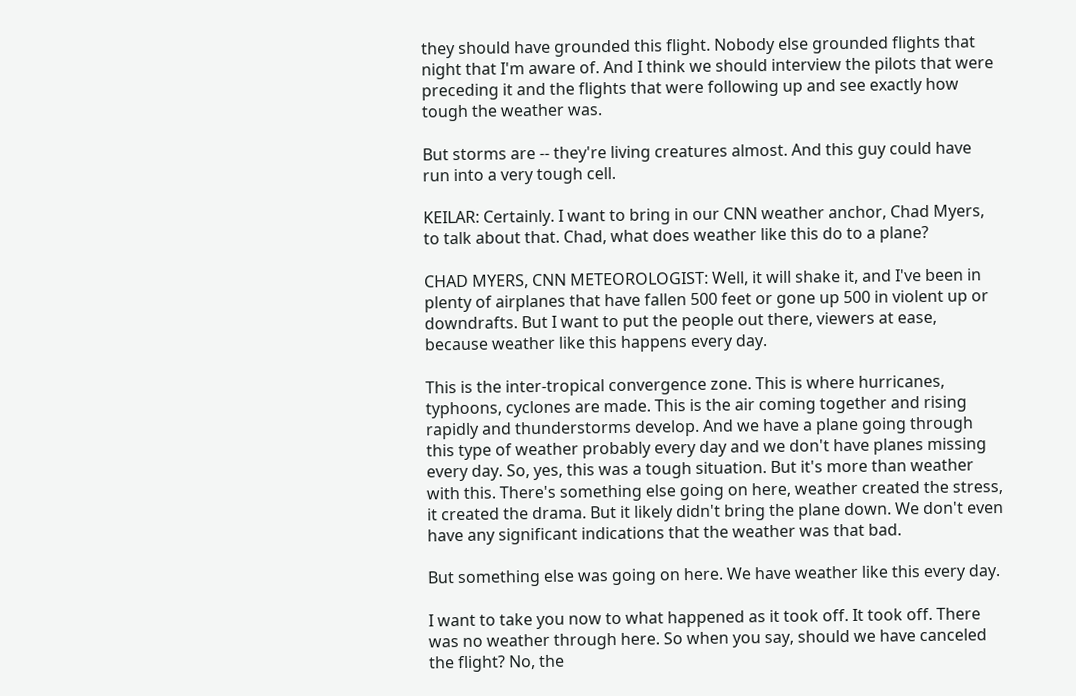they should have grounded this flight. Nobody else grounded flights that night that I'm aware of. And I think we should interview the pilots that were preceding it and the flights that were following up and see exactly how tough the weather was.

But storms are -- they're living creatures almost. And this guy could have run into a very tough cell.

KEILAR: Certainly. I want to bring in our CNN weather anchor, Chad Myers, to talk about that. Chad, what does weather like this do to a plane?

CHAD MYERS, CNN METEOROLOGIST: Well, it will shake it, and I've been in plenty of airplanes that have fallen 500 feet or gone up 500 in violent up or downdrafts. But I want to put the people out there, viewers at ease, because weather like this happens every day.

This is the inter-tropical convergence zone. This is where hurricanes, typhoons, cyclones are made. This is the air coming together and rising rapidly and thunderstorms develop. And we have a plane going through this type of weather probably every day and we don't have planes missing every day. So, yes, this was a tough situation. But it's more than weather with this. There's something else going on here, weather created the stress, it created the drama. But it likely didn't bring the plane down. We don't even have any significant indications that the weather was that bad.

But something else was going on here. We have weather like this every day.

I want to take you now to what happened as it took off. It took off. There was no weather through here. So when you say, should we have canceled the flight? No, the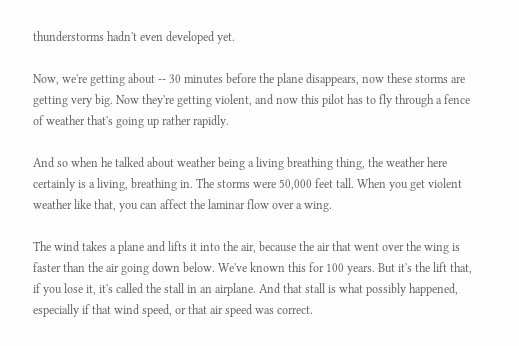thunderstorms hadn't even developed yet.

Now, we're getting about -- 30 minutes before the plane disappears, now these storms are getting very big. Now they're getting violent, and now this pilot has to fly through a fence of weather that's going up rather rapidly.

And so when he talked about weather being a living breathing thing, the weather here certainly is a living, breathing in. The storms were 50,000 feet tall. When you get violent weather like that, you can affect the laminar flow over a wing.

The wind takes a plane and lifts it into the air, because the air that went over the wing is faster than the air going down below. We've known this for 100 years. But it's the lift that, if you lose it, it's called the stall in an airplane. And that stall is what possibly happened, especially if that wind speed, or that air speed was correct.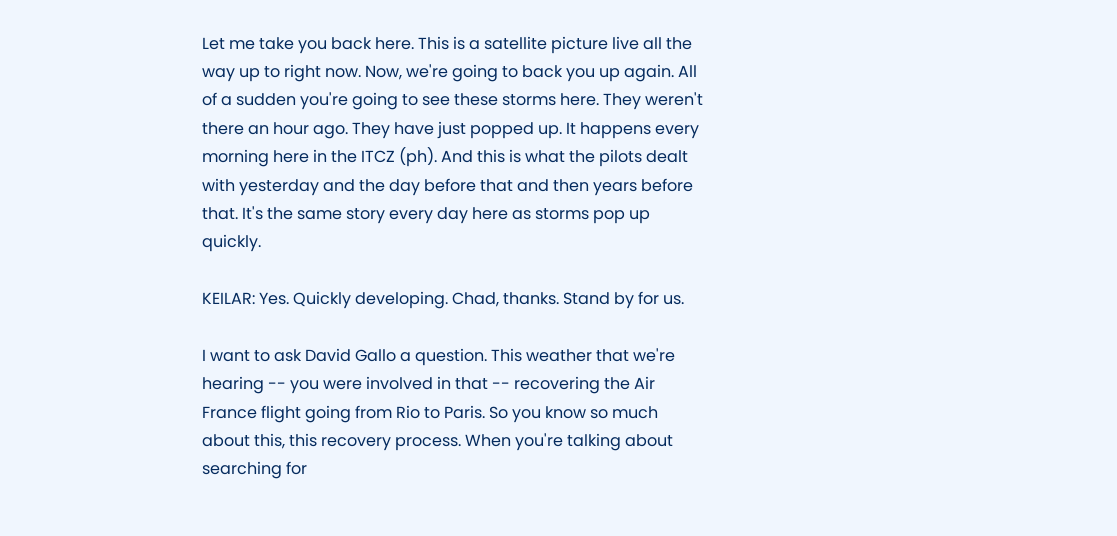Let me take you back here. This is a satellite picture live all the way up to right now. Now, we're going to back you up again. All of a sudden you're going to see these storms here. They weren't there an hour ago. They have just popped up. It happens every morning here in the ITCZ (ph). And this is what the pilots dealt with yesterday and the day before that and then years before that. It's the same story every day here as storms pop up quickly.

KEILAR: Yes. Quickly developing. Chad, thanks. Stand by for us.

I want to ask David Gallo a question. This weather that we're hearing -- you were involved in that -- recovering the Air France flight going from Rio to Paris. So you know so much about this, this recovery process. When you're talking about searching for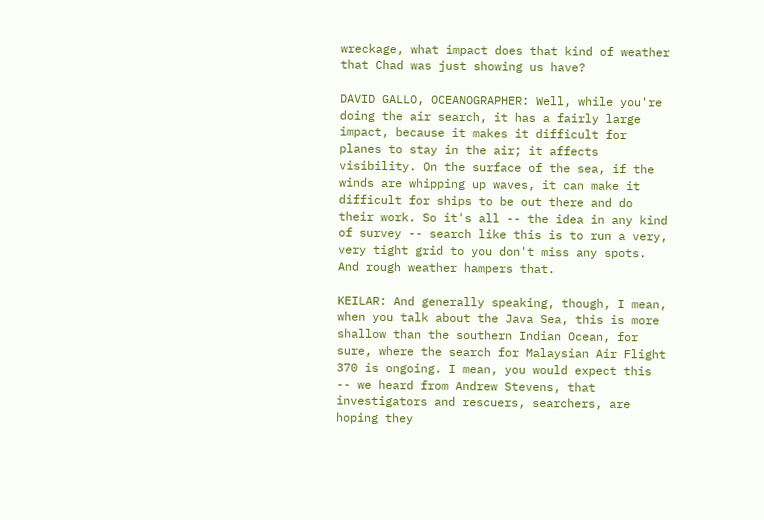wreckage, what impact does that kind of weather that Chad was just showing us have?

DAVID GALLO, OCEANOGRAPHER: Well, while you're doing the air search, it has a fairly large impact, because it makes it difficult for planes to stay in the air; it affects visibility. On the surface of the sea, if the winds are whipping up waves, it can make it difficult for ships to be out there and do their work. So it's all -- the idea in any kind of survey -- search like this is to run a very, very tight grid to you don't miss any spots. And rough weather hampers that.

KEILAR: And generally speaking, though, I mean, when you talk about the Java Sea, this is more shallow than the southern Indian Ocean, for sure, where the search for Malaysian Air Flight 370 is ongoing. I mean, you would expect this -- we heard from Andrew Stevens, that investigators and rescuers, searchers, are hoping they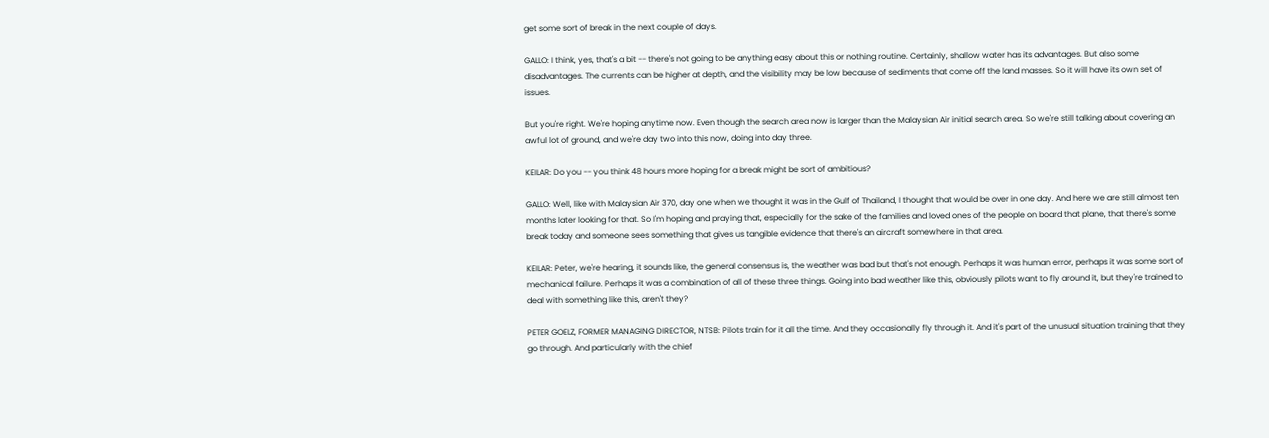get some sort of break in the next couple of days.

GALLO: I think, yes, that's a bit -- there's not going to be anything easy about this or nothing routine. Certainly, shallow water has its advantages. But also some disadvantages. The currents can be higher at depth, and the visibility may be low because of sediments that come off the land masses. So it will have its own set of issues.

But you're right. We're hoping anytime now. Even though the search area now is larger than the Malaysian Air initial search area. So we're still talking about covering an awful lot of ground, and we're day two into this now, doing into day three.

KEILAR: Do you -- you think 48 hours more hoping for a break might be sort of ambitious?

GALLO: Well, like with Malaysian Air 370, day one when we thought it was in the Gulf of Thailand, I thought that would be over in one day. And here we are still almost ten months later looking for that. So I'm hoping and praying that, especially for the sake of the families and loved ones of the people on board that plane, that there's some break today and someone sees something that gives us tangible evidence that there's an aircraft somewhere in that area.

KEILAR: Peter, we're hearing, it sounds like, the general consensus is, the weather was bad but that's not enough. Perhaps it was human error, perhaps it was some sort of mechanical failure. Perhaps it was a combination of all of these three things. Going into bad weather like this, obviously pilots want to fly around it, but they're trained to deal with something like this, aren't they?

PETER GOELZ, FORMER MANAGING DIRECTOR, NTSB: Pilots train for it all the time. And they occasionally fly through it. And it's part of the unusual situation training that they go through. And particularly with the chief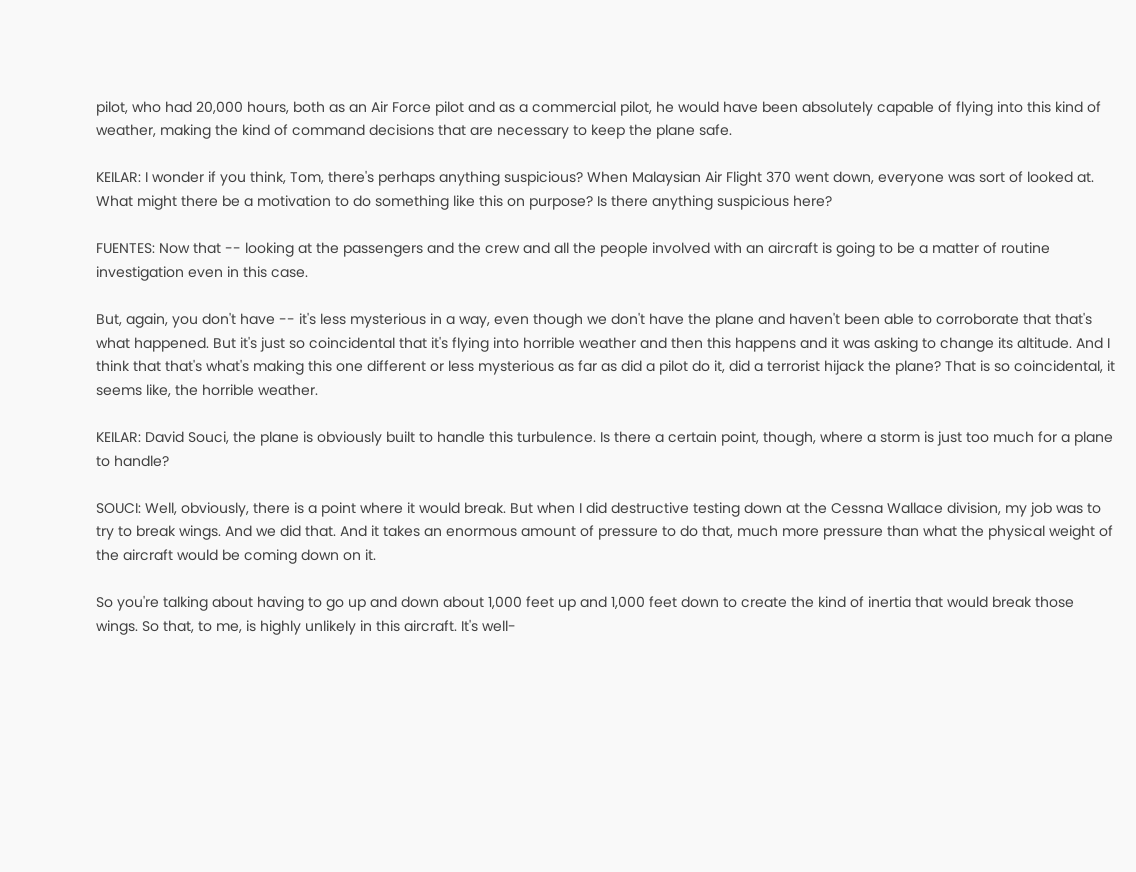pilot, who had 20,000 hours, both as an Air Force pilot and as a commercial pilot, he would have been absolutely capable of flying into this kind of weather, making the kind of command decisions that are necessary to keep the plane safe.

KEILAR: I wonder if you think, Tom, there's perhaps anything suspicious? When Malaysian Air Flight 370 went down, everyone was sort of looked at. What might there be a motivation to do something like this on purpose? Is there anything suspicious here?

FUENTES: Now that -- looking at the passengers and the crew and all the people involved with an aircraft is going to be a matter of routine investigation even in this case.

But, again, you don't have -- it's less mysterious in a way, even though we don't have the plane and haven't been able to corroborate that that's what happened. But it's just so coincidental that it's flying into horrible weather and then this happens and it was asking to change its altitude. And I think that that's what's making this one different or less mysterious as far as did a pilot do it, did a terrorist hijack the plane? That is so coincidental, it seems like, the horrible weather.

KEILAR: David Souci, the plane is obviously built to handle this turbulence. Is there a certain point, though, where a storm is just too much for a plane to handle?

SOUCI: Well, obviously, there is a point where it would break. But when I did destructive testing down at the Cessna Wallace division, my job was to try to break wings. And we did that. And it takes an enormous amount of pressure to do that, much more pressure than what the physical weight of the aircraft would be coming down on it.

So you're talking about having to go up and down about 1,000 feet up and 1,000 feet down to create the kind of inertia that would break those wings. So that, to me, is highly unlikely in this aircraft. It's well-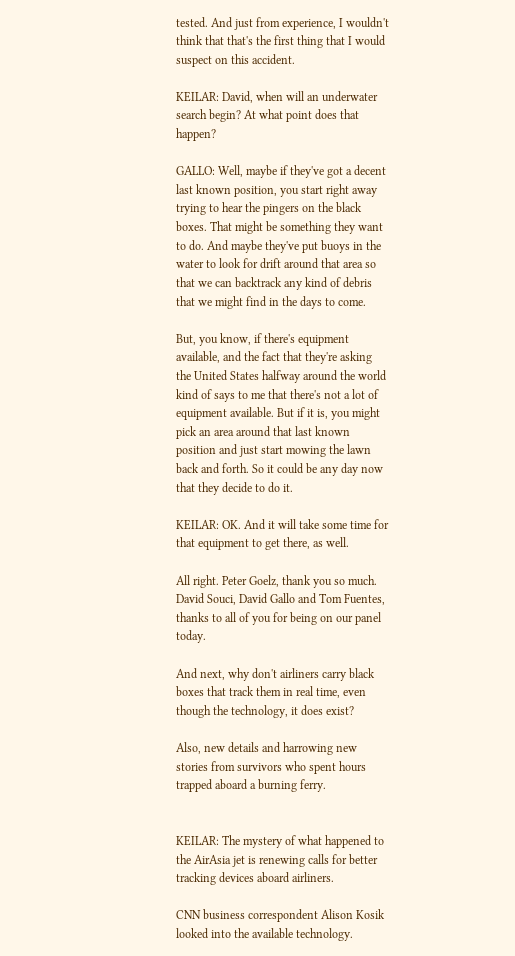tested. And just from experience, I wouldn't think that that's the first thing that I would suspect on this accident.

KEILAR: David, when will an underwater search begin? At what point does that happen?

GALLO: Well, maybe if they've got a decent last known position, you start right away trying to hear the pingers on the black boxes. That might be something they want to do. And maybe they've put buoys in the water to look for drift around that area so that we can backtrack any kind of debris that we might find in the days to come.

But, you know, if there's equipment available, and the fact that they're asking the United States halfway around the world kind of says to me that there's not a lot of equipment available. But if it is, you might pick an area around that last known position and just start mowing the lawn back and forth. So it could be any day now that they decide to do it.

KEILAR: OK. And it will take some time for that equipment to get there, as well.

All right. Peter Goelz, thank you so much. David Souci, David Gallo and Tom Fuentes, thanks to all of you for being on our panel today.

And next, why don't airliners carry black boxes that track them in real time, even though the technology, it does exist?

Also, new details and harrowing new stories from survivors who spent hours trapped aboard a burning ferry.


KEILAR: The mystery of what happened to the AirAsia jet is renewing calls for better tracking devices aboard airliners.

CNN business correspondent Alison Kosik looked into the available technology.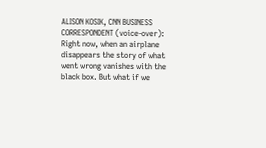ALISON KOSIK, CNN BUSINESS CORRESPONDENT (voice-over): Right now, when an airplane disappears the story of what went wrong vanishes with the black box. But what if we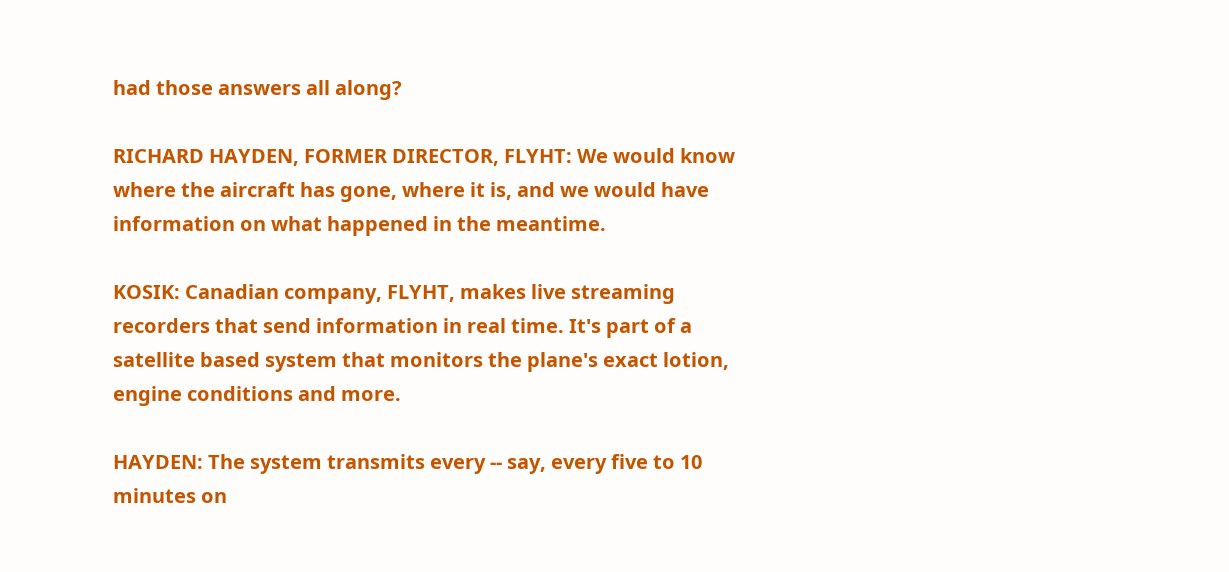had those answers all along?

RICHARD HAYDEN, FORMER DIRECTOR, FLYHT: We would know where the aircraft has gone, where it is, and we would have information on what happened in the meantime.

KOSIK: Canadian company, FLYHT, makes live streaming recorders that send information in real time. It's part of a satellite based system that monitors the plane's exact lotion, engine conditions and more.

HAYDEN: The system transmits every -- say, every five to 10 minutes on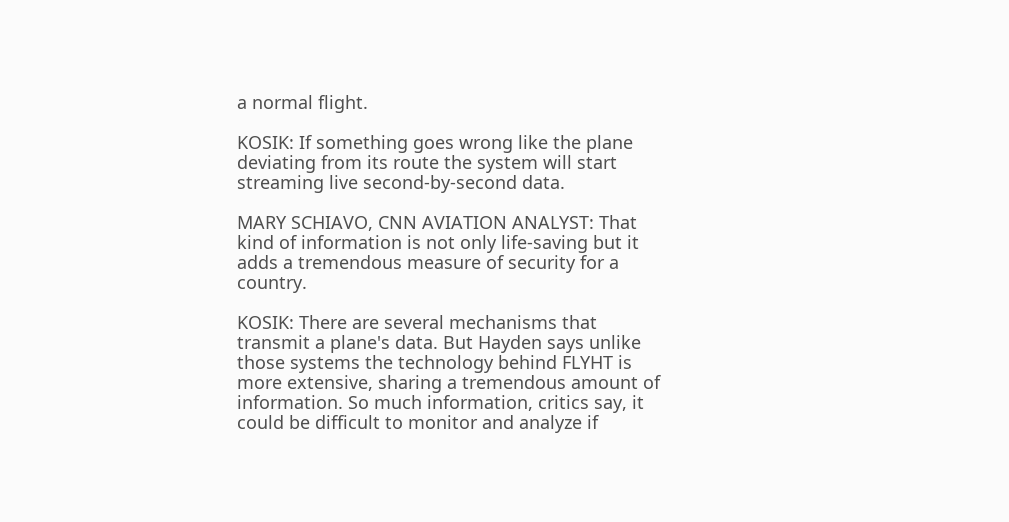a normal flight.

KOSIK: If something goes wrong like the plane deviating from its route the system will start streaming live second-by-second data.

MARY SCHIAVO, CNN AVIATION ANALYST: That kind of information is not only life-saving but it adds a tremendous measure of security for a country.

KOSIK: There are several mechanisms that transmit a plane's data. But Hayden says unlike those systems the technology behind FLYHT is more extensive, sharing a tremendous amount of information. So much information, critics say, it could be difficult to monitor and analyze if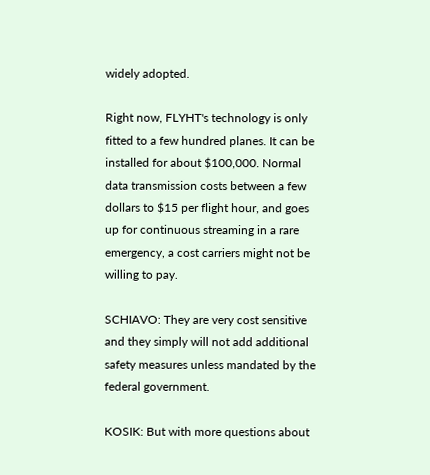widely adopted.

Right now, FLYHT's technology is only fitted to a few hundred planes. It can be installed for about $100,000. Normal data transmission costs between a few dollars to $15 per flight hour, and goes up for continuous streaming in a rare emergency, a cost carriers might not be willing to pay.

SCHIAVO: They are very cost sensitive and they simply will not add additional safety measures unless mandated by the federal government.

KOSIK: But with more questions about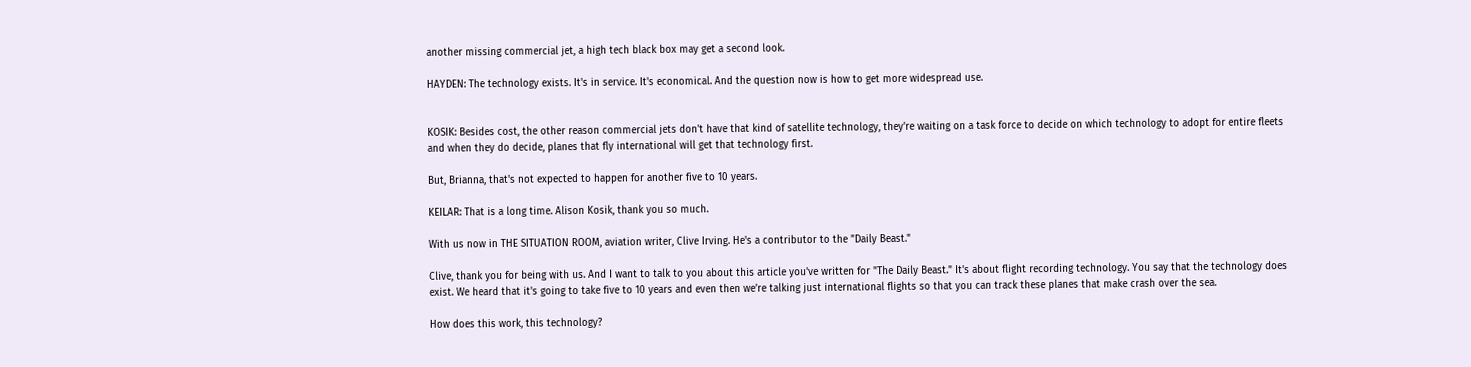another missing commercial jet, a high tech black box may get a second look.

HAYDEN: The technology exists. It's in service. It's economical. And the question now is how to get more widespread use.


KOSIK: Besides cost, the other reason commercial jets don't have that kind of satellite technology, they're waiting on a task force to decide on which technology to adopt for entire fleets and when they do decide, planes that fly international will get that technology first.

But, Brianna, that's not expected to happen for another five to 10 years.

KEILAR: That is a long time. Alison Kosik, thank you so much.

With us now in THE SITUATION ROOM, aviation writer, Clive Irving. He's a contributor to the "Daily Beast."

Clive, thank you for being with us. And I want to talk to you about this article you've written for "The Daily Beast." It's about flight recording technology. You say that the technology does exist. We heard that it's going to take five to 10 years and even then we're talking just international flights so that you can track these planes that make crash over the sea.

How does this work, this technology?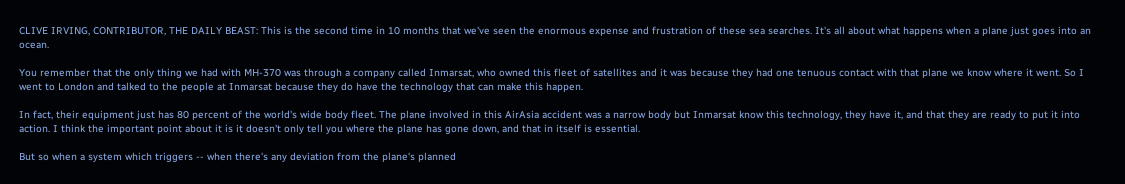CLIVE IRVING, CONTRIBUTOR, THE DAILY BEAST: This is the second time in 10 months that we've seen the enormous expense and frustration of these sea searches. It's all about what happens when a plane just goes into an ocean.

You remember that the only thing we had with MH-370 was through a company called Inmarsat, who owned this fleet of satellites and it was because they had one tenuous contact with that plane we know where it went. So I went to London and talked to the people at Inmarsat because they do have the technology that can make this happen.

In fact, their equipment just has 80 percent of the world's wide body fleet. The plane involved in this AirAsia accident was a narrow body but Inmarsat know this technology, they have it, and that they are ready to put it into action. I think the important point about it is it doesn't only tell you where the plane has gone down, and that in itself is essential.

But so when a system which triggers -- when there's any deviation from the plane's planned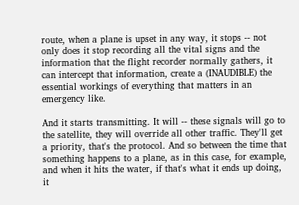route, when a plane is upset in any way, it stops -- not only does it stop recording all the vital signs and the information that the flight recorder normally gathers, it can intercept that information, create a (INAUDIBLE) the essential workings of everything that matters in an emergency like.

And it starts transmitting. It will -- these signals will go to the satellite, they will override all other traffic. They'll get a priority, that's the protocol. And so between the time that something happens to a plane, as in this case, for example, and when it hits the water, if that's what it ends up doing, it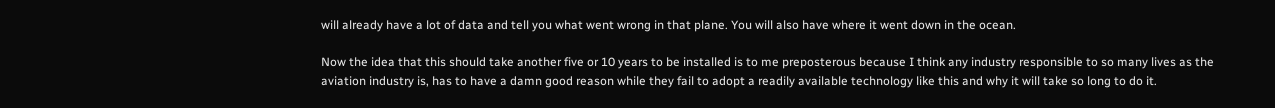will already have a lot of data and tell you what went wrong in that plane. You will also have where it went down in the ocean.

Now the idea that this should take another five or 10 years to be installed is to me preposterous because I think any industry responsible to so many lives as the aviation industry is, has to have a damn good reason while they fail to adopt a readily available technology like this and why it will take so long to do it.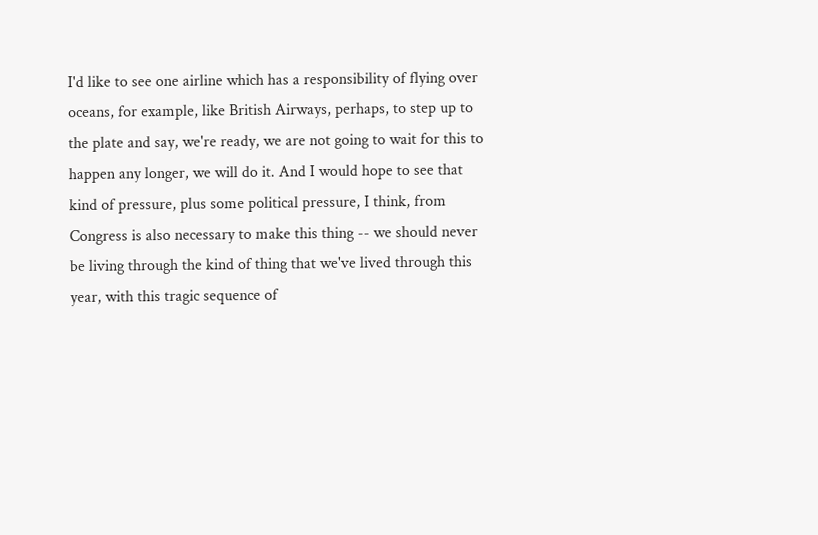I'd like to see one airline which has a responsibility of flying over oceans, for example, like British Airways, perhaps, to step up to the plate and say, we're ready, we are not going to wait for this to happen any longer, we will do it. And I would hope to see that kind of pressure, plus some political pressure, I think, from Congress is also necessary to make this thing -- we should never be living through the kind of thing that we've lived through this year, with this tragic sequence of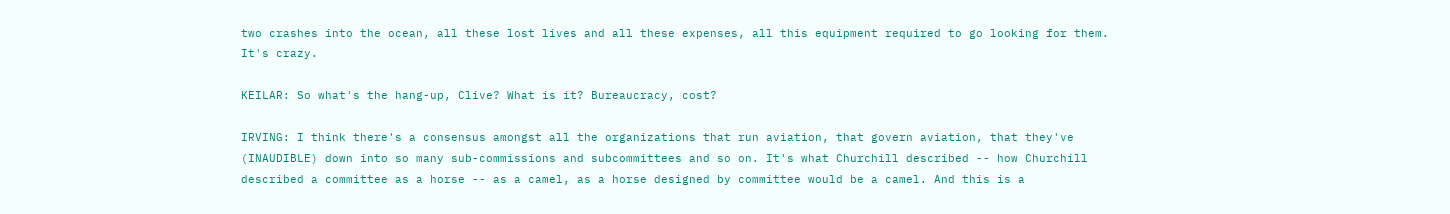two crashes into the ocean, all these lost lives and all these expenses, all this equipment required to go looking for them. It's crazy.

KEILAR: So what's the hang-up, Clive? What is it? Bureaucracy, cost?

IRVING: I think there's a consensus amongst all the organizations that run aviation, that govern aviation, that they've (INAUDIBLE) down into so many sub-commissions and subcommittees and so on. It's what Churchill described -- how Churchill described a committee as a horse -- as a camel, as a horse designed by committee would be a camel. And this is a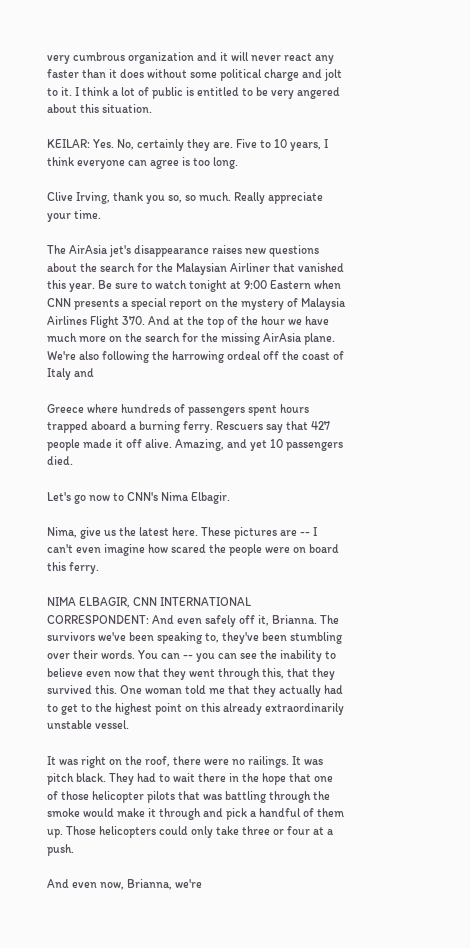very cumbrous organization and it will never react any faster than it does without some political charge and jolt to it. I think a lot of public is entitled to be very angered about this situation.

KEILAR: Yes. No, certainly they are. Five to 10 years, I think everyone can agree is too long.

Clive Irving, thank you so, so much. Really appreciate your time.

The AirAsia jet's disappearance raises new questions about the search for the Malaysian Airliner that vanished this year. Be sure to watch tonight at 9:00 Eastern when CNN presents a special report on the mystery of Malaysia Airlines Flight 370. And at the top of the hour we have much more on the search for the missing AirAsia plane. We're also following the harrowing ordeal off the coast of Italy and

Greece where hundreds of passengers spent hours trapped aboard a burning ferry. Rescuers say that 427 people made it off alive. Amazing, and yet 10 passengers died.

Let's go now to CNN's Nima Elbagir.

Nima, give us the latest here. These pictures are -- I can't even imagine how scared the people were on board this ferry.

NIMA ELBAGIR, CNN INTERNATIONAL CORRESPONDENT: And even safely off it, Brianna. The survivors we've been speaking to, they've been stumbling over their words. You can -- you can see the inability to believe even now that they went through this, that they survived this. One woman told me that they actually had to get to the highest point on this already extraordinarily unstable vessel.

It was right on the roof, there were no railings. It was pitch black. They had to wait there in the hope that one of those helicopter pilots that was battling through the smoke would make it through and pick a handful of them up. Those helicopters could only take three or four at a push.

And even now, Brianna, we're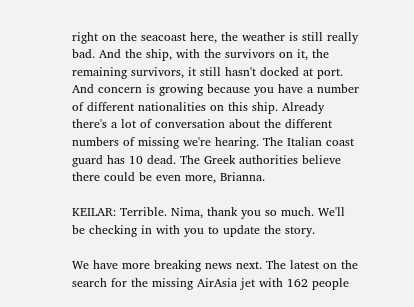right on the seacoast here, the weather is still really bad. And the ship, with the survivors on it, the remaining survivors, it still hasn't docked at port. And concern is growing because you have a number of different nationalities on this ship. Already there's a lot of conversation about the different numbers of missing we're hearing. The Italian coast guard has 10 dead. The Greek authorities believe there could be even more, Brianna.

KEILAR: Terrible. Nima, thank you so much. We'll be checking in with you to update the story.

We have more breaking news next. The latest on the search for the missing AirAsia jet with 162 people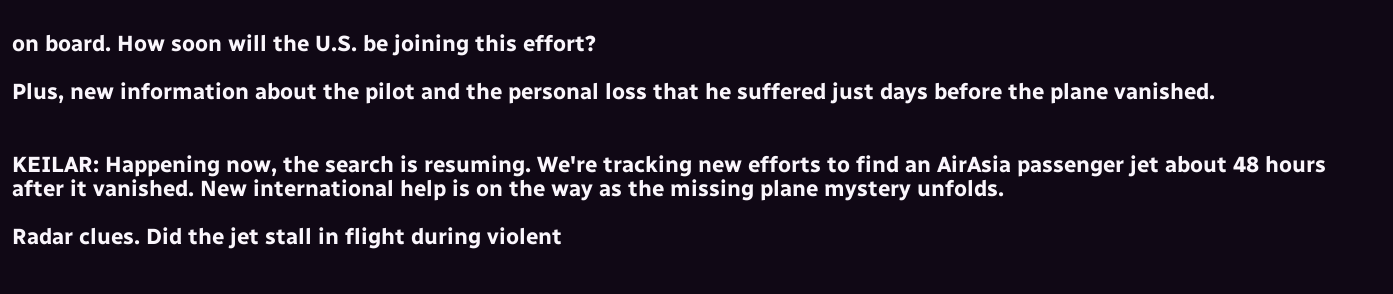on board. How soon will the U.S. be joining this effort?

Plus, new information about the pilot and the personal loss that he suffered just days before the plane vanished.


KEILAR: Happening now, the search is resuming. We're tracking new efforts to find an AirAsia passenger jet about 48 hours after it vanished. New international help is on the way as the missing plane mystery unfolds.

Radar clues. Did the jet stall in flight during violent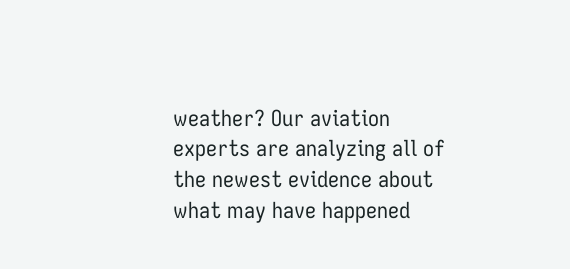weather? Our aviation experts are analyzing all of the newest evidence about what may have happened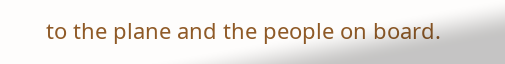to the plane and the people on board.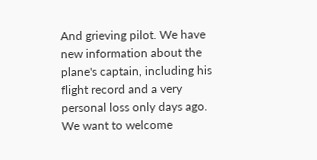And grieving pilot. We have new information about the plane's captain, including his flight record and a very personal loss only days ago. We want to welcome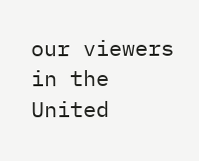our viewers in the United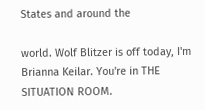States and around the

world. Wolf Blitzer is off today, I'm Brianna Keilar. You're in THE SITUATION ROOM.